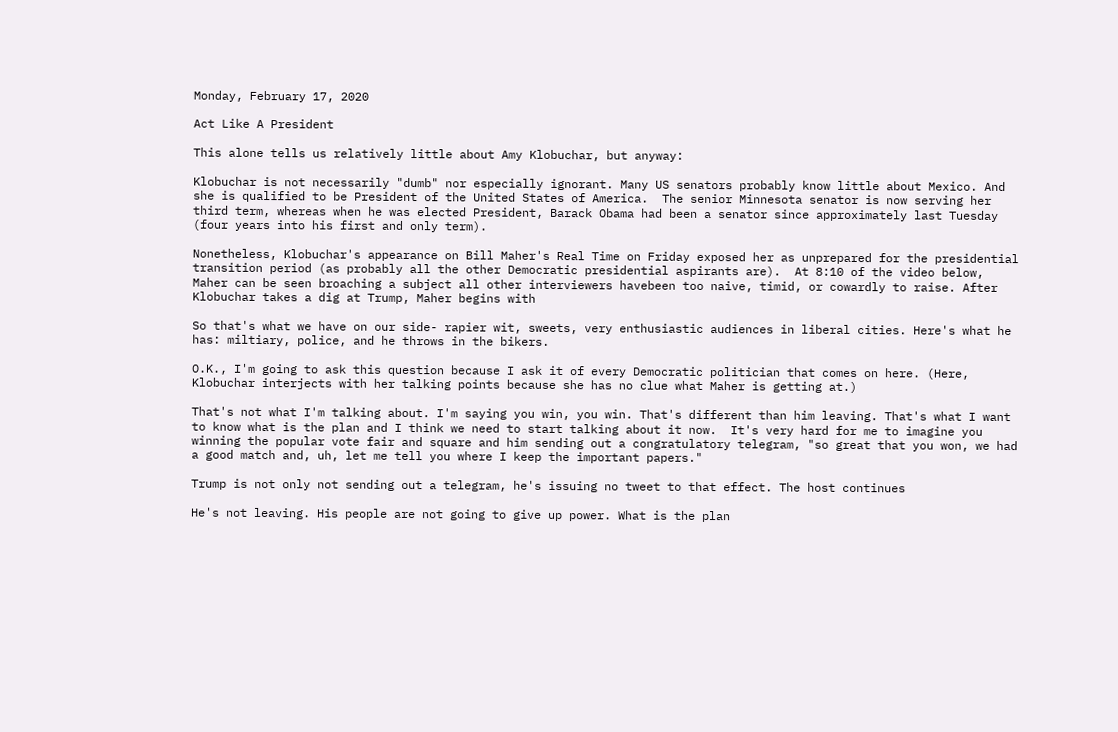Monday, February 17, 2020

Act Like A President

This alone tells us relatively little about Amy Klobuchar, but anyway:

Klobuchar is not necessarily "dumb" nor especially ignorant. Many US senators probably know little about Mexico. And she is qualified to be President of the United States of America.  The senior Minnesota senator is now serving her third term, whereas when he was elected President, Barack Obama had been a senator since approximately last Tuesday (four years into his first and only term).

Nonetheless, Klobuchar's appearance on Bill Maher's Real Time on Friday exposed her as unprepared for the presidential transition period (as probably all the other Democratic presidential aspirants are).  At 8:10 of the video below, Maher can be seen broaching a subject all other interviewers havebeen too naive, timid, or cowardly to raise. After  Klobuchar takes a dig at Trump, Maher begins with

So that's what we have on our side- rapier wit, sweets, very enthusiastic audiences in liberal cities. Here's what he has: miltiary, police, and he throws in the bikers.

O.K., I'm going to ask this question because I ask it of every Democratic politician that comes on here. (Here, Klobuchar interjects with her talking points because she has no clue what Maher is getting at.)

That's not what I'm talking about. I'm saying you win, you win. That's different than him leaving. That's what I want to know what is the plan and I think we need to start talking about it now.  It's very hard for me to imagine you winning the popular vote fair and square and him sending out a congratulatory telegram, "so great that you won, we had a good match and, uh, let me tell you where I keep the important papers."

Trump is not only not sending out a telegram, he's issuing no tweet to that effect. The host continues

He's not leaving. His people are not going to give up power. What is the plan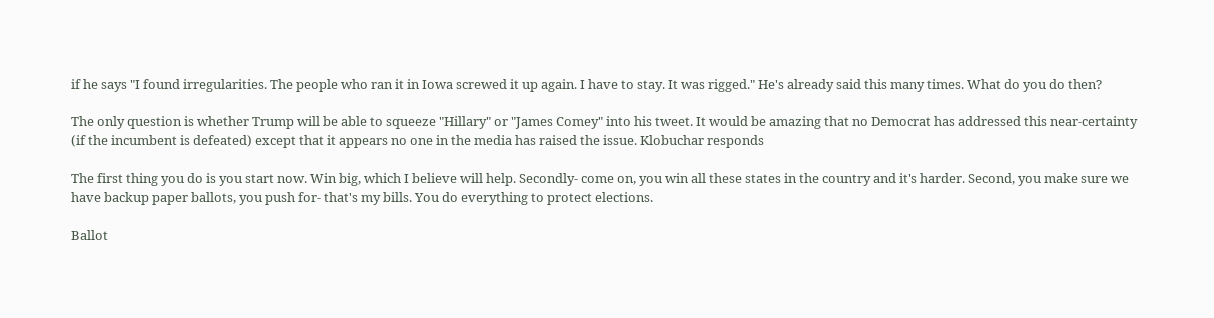if he says "I found irregularities. The people who ran it in Iowa screwed it up again. I have to stay. It was rigged." He's already said this many times. What do you do then?

The only question is whether Trump will be able to squeeze "Hillary" or "James Comey" into his tweet. It would be amazing that no Democrat has addressed this near-certainty (if the incumbent is defeated) except that it appears no one in the media has raised the issue. Klobuchar responds

The first thing you do is you start now. Win big, which I believe will help. Secondly- come on, you win all these states in the country and it's harder. Second, you make sure we have backup paper ballots, you push for- that's my bills. You do everything to protect elections.

Ballot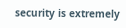security is extremely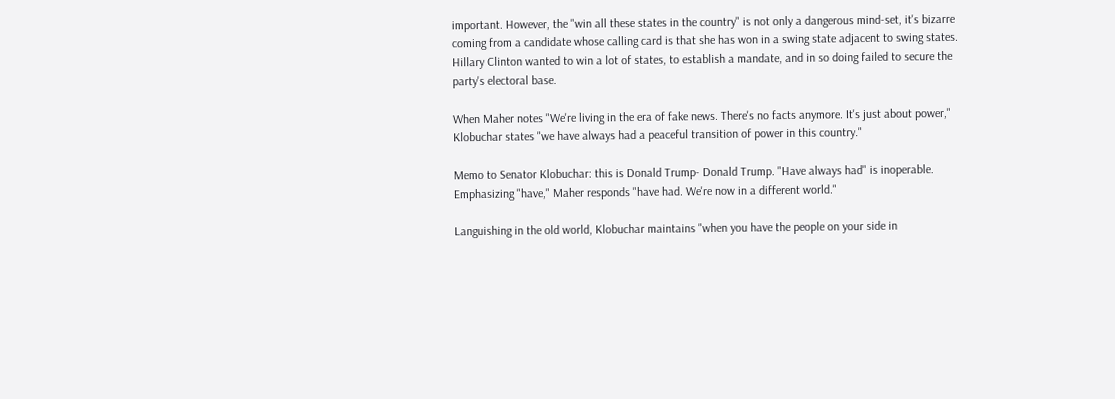important. However, the "win all these states in the country" is not only a dangerous mind-set, it's bizarre coming from a candidate whose calling card is that she has won in a swing state adjacent to swing states. Hillary Clinton wanted to win a lot of states, to establish a mandate, and in so doing failed to secure the party's electoral base.

When Maher notes "We're living in the era of fake news. There's no facts anymore. It's just about power," Klobuchar states "we have always had a peaceful transition of power in this country."

Memo to Senator Klobuchar: this is Donald Trump- Donald Trump. "Have always had" is inoperable. Emphasizing "have," Maher responds "have had. We're now in a different world."

Languishing in the old world, Klobuchar maintains "when you have the people on your side in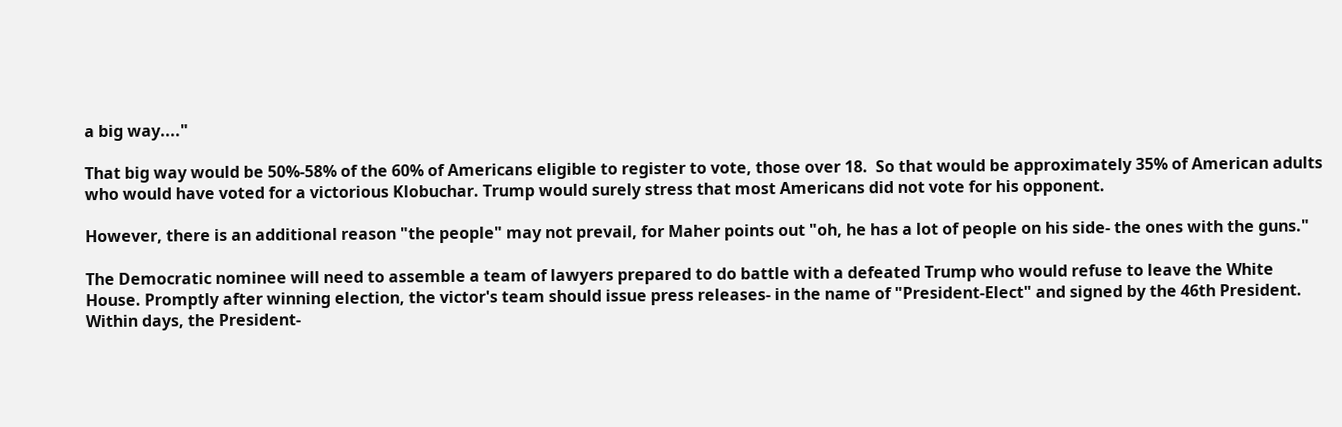a big way...."

That big way would be 50%-58% of the 60% of Americans eligible to register to vote, those over 18.  So that would be approximately 35% of American adults who would have voted for a victorious Klobuchar. Trump would surely stress that most Americans did not vote for his opponent.

However, there is an additional reason "the people" may not prevail, for Maher points out "oh, he has a lot of people on his side- the ones with the guns."

The Democratic nominee will need to assemble a team of lawyers prepared to do battle with a defeated Trump who would refuse to leave the White House. Promptly after winning election, the victor's team should issue press releases- in the name of "President-Elect" and signed by the 46th President. Within days, the President-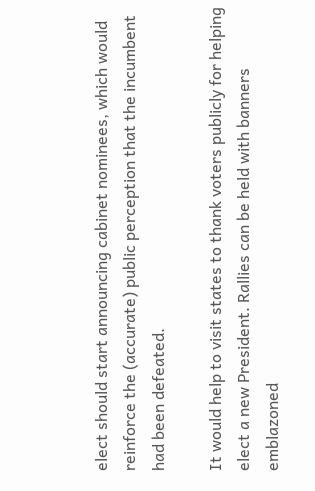elect should start announcing cabinet nominees, which would reinforce the (accurate) public perception that the incumbent had been defeated.

It would help to visit states to thank voters publicly for helping elect a new President. Rallies can be held with banners emblazoned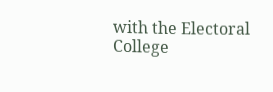with the Electoral College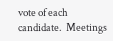vote of each candidate.  Meetings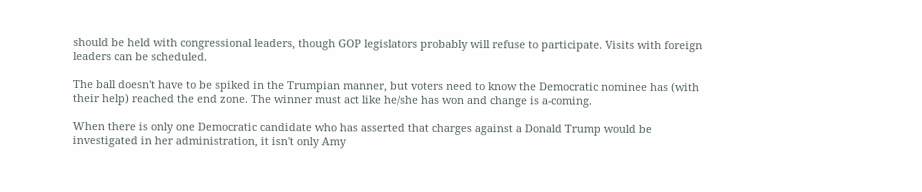should be held with congressional leaders, though GOP legislators probably will refuse to participate. Visits with foreign leaders can be scheduled.

The ball doesn't have to be spiked in the Trumpian manner, but voters need to know the Democratic nominee has (with their help) reached the end zone. The winner must act like he/she has won and change is a-coming.

When there is only one Democratic candidate who has asserted that charges against a Donald Trump would be investigated in her administration, it isn't only Amy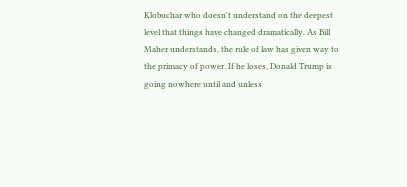Klobuchar who doesn't understand on the deepest level that things have changed dramatically. As Bill Maher understands, the rule of law has given way to the primacy of power. If he loses, Donald Trump is going nowhere until and unless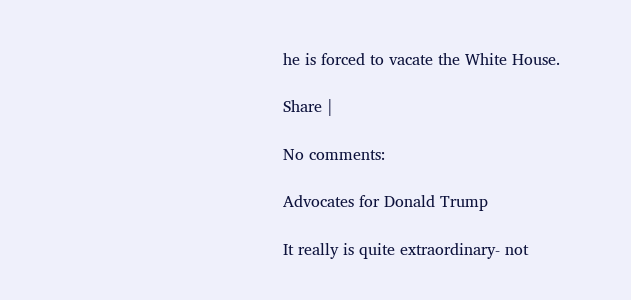he is forced to vacate the White House.

Share |

No comments:

Advocates for Donald Trump

It really is quite extraordinary- not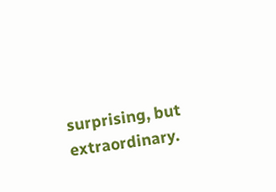surprising, but extraordinary.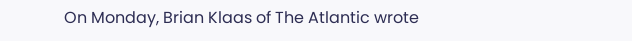On Monday, Brian Klaas of The Atlantic wrote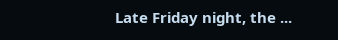Late Friday night, the ...